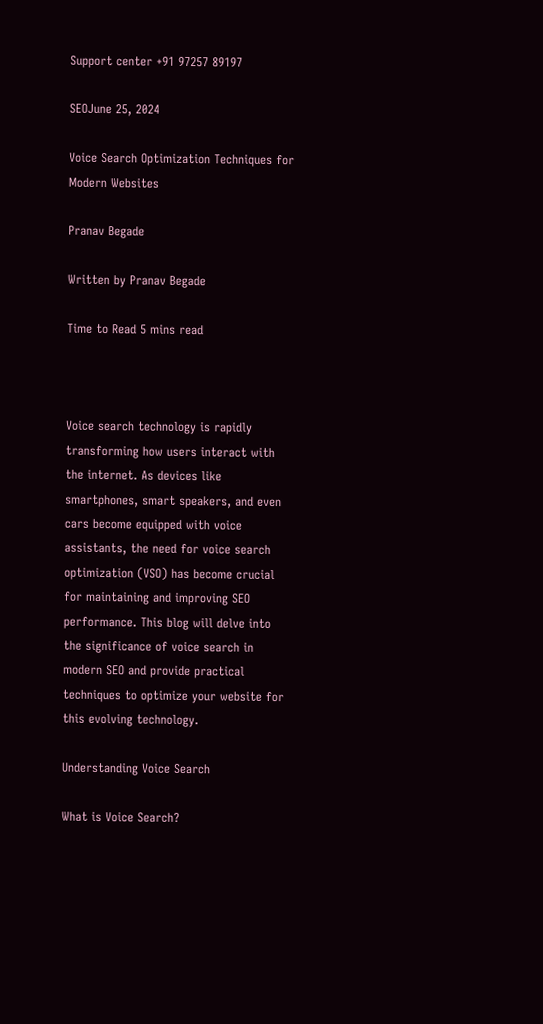Support center +91 97257 89197

SEOJune 25, 2024

Voice Search Optimization Techniques for Modern Websites

Pranav Begade

Written by Pranav Begade

Time to Read 5 mins read



Voice search technology is rapidly transforming how users interact with the internet. As devices like smartphones, smart speakers, and even cars become equipped with voice assistants, the need for voice search optimization (VSO) has become crucial for maintaining and improving SEO performance. This blog will delve into the significance of voice search in modern SEO and provide practical techniques to optimize your website for this evolving technology.

Understanding Voice Search

What is Voice Search?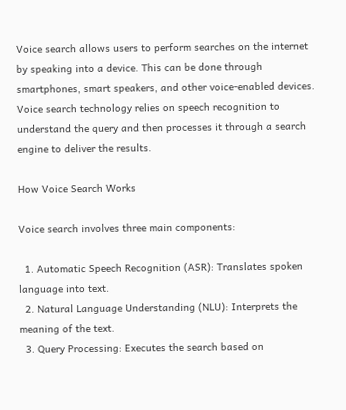Voice search allows users to perform searches on the internet by speaking into a device. This can be done through smartphones, smart speakers, and other voice-enabled devices. Voice search technology relies on speech recognition to understand the query and then processes it through a search engine to deliver the results.

How Voice Search Works

Voice search involves three main components:

  1. Automatic Speech Recognition (ASR): Translates spoken language into text.
  2. Natural Language Understanding (NLU): Interprets the meaning of the text.
  3. Query Processing: Executes the search based on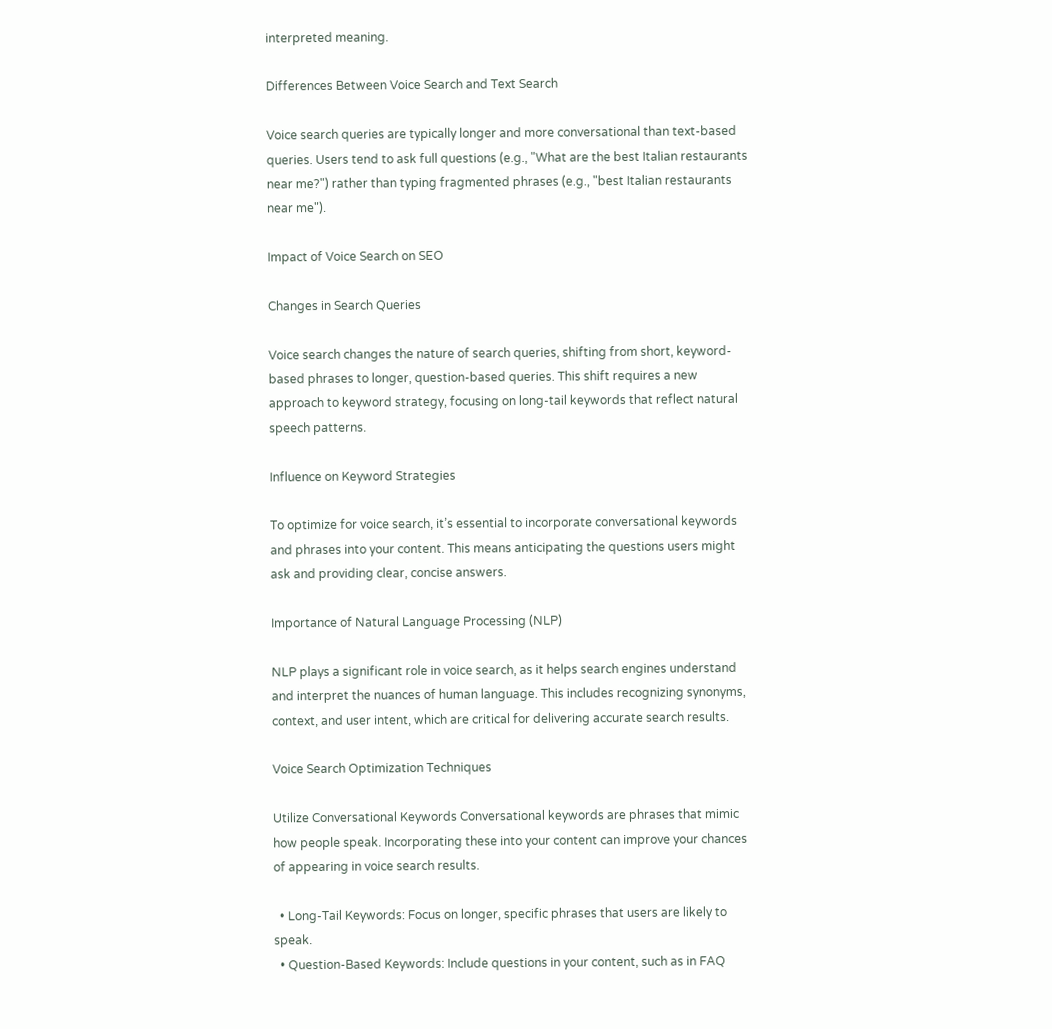interpreted meaning.

Differences Between Voice Search and Text Search

Voice search queries are typically longer and more conversational than text-based queries. Users tend to ask full questions (e.g., "What are the best Italian restaurants near me?") rather than typing fragmented phrases (e.g., "best Italian restaurants near me").

Impact of Voice Search on SEO

Changes in Search Queries

Voice search changes the nature of search queries, shifting from short, keyword-based phrases to longer, question-based queries. This shift requires a new approach to keyword strategy, focusing on long-tail keywords that reflect natural speech patterns.

Influence on Keyword Strategies

To optimize for voice search, it’s essential to incorporate conversational keywords and phrases into your content. This means anticipating the questions users might ask and providing clear, concise answers.

Importance of Natural Language Processing (NLP)

NLP plays a significant role in voice search, as it helps search engines understand and interpret the nuances of human language. This includes recognizing synonyms, context, and user intent, which are critical for delivering accurate search results.

Voice Search Optimization Techniques

Utilize Conversational Keywords Conversational keywords are phrases that mimic how people speak. Incorporating these into your content can improve your chances of appearing in voice search results.

  • Long-Tail Keywords: Focus on longer, specific phrases that users are likely to speak.
  • Question-Based Keywords: Include questions in your content, such as in FAQ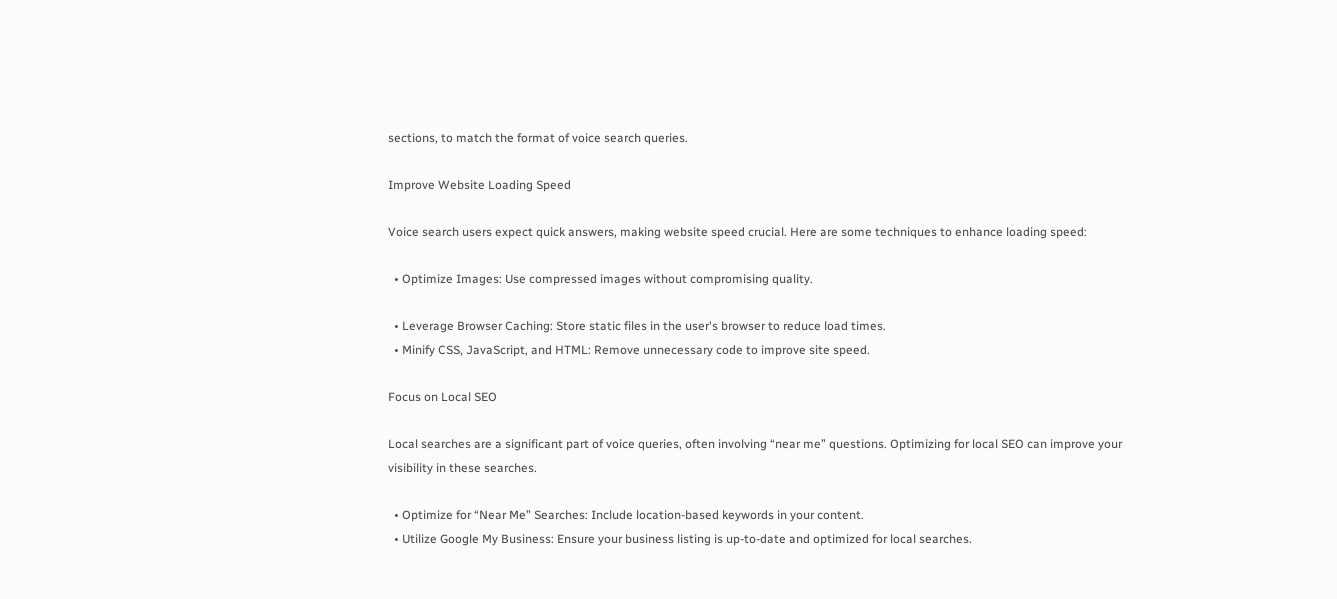sections, to match the format of voice search queries.

Improve Website Loading Speed

Voice search users expect quick answers, making website speed crucial. Here are some techniques to enhance loading speed:

  • Optimize Images: Use compressed images without compromising quality.

  • Leverage Browser Caching: Store static files in the user's browser to reduce load times.
  • Minify CSS, JavaScript, and HTML: Remove unnecessary code to improve site speed.

Focus on Local SEO

Local searches are a significant part of voice queries, often involving “near me” questions. Optimizing for local SEO can improve your visibility in these searches.

  • Optimize for “Near Me” Searches: Include location-based keywords in your content.
  • Utilize Google My Business: Ensure your business listing is up-to-date and optimized for local searches.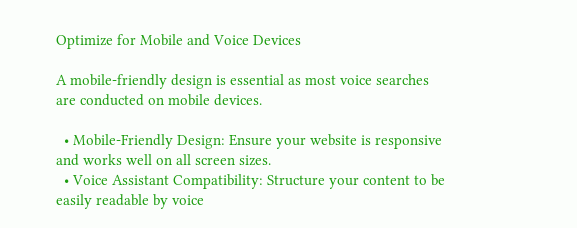Optimize for Mobile and Voice Devices

A mobile-friendly design is essential as most voice searches are conducted on mobile devices.

  • Mobile-Friendly Design: Ensure your website is responsive and works well on all screen sizes.
  • Voice Assistant Compatibility: Structure your content to be easily readable by voice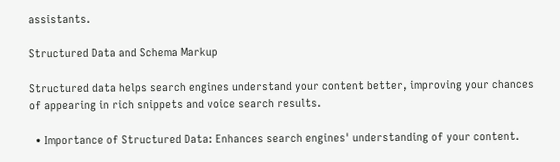assistants.

Structured Data and Schema Markup

Structured data helps search engines understand your content better, improving your chances of appearing in rich snippets and voice search results.

  • Importance of Structured Data: Enhances search engines' understanding of your content.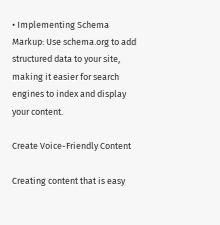• Implementing Schema Markup: Use schema.org to add structured data to your site, making it easier for search engines to index and display your content.

Create Voice-Friendly Content

Creating content that is easy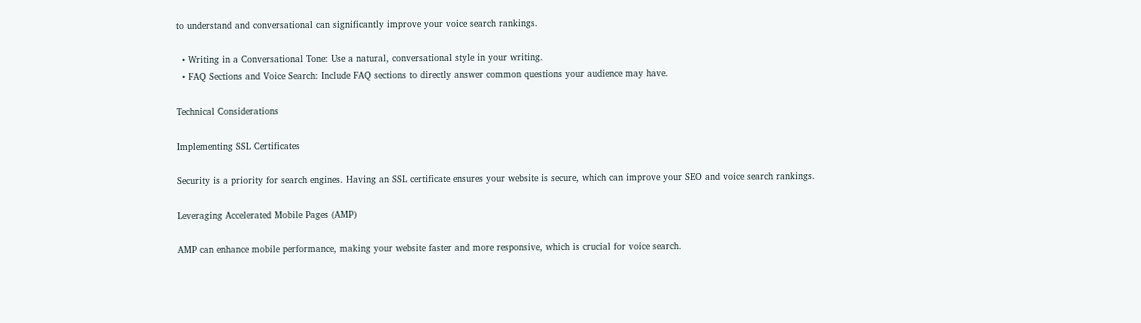to understand and conversational can significantly improve your voice search rankings.

  • Writing in a Conversational Tone: Use a natural, conversational style in your writing.
  • FAQ Sections and Voice Search: Include FAQ sections to directly answer common questions your audience may have.

Technical Considerations

Implementing SSL Certificates

Security is a priority for search engines. Having an SSL certificate ensures your website is secure, which can improve your SEO and voice search rankings.

Leveraging Accelerated Mobile Pages (AMP)

AMP can enhance mobile performance, making your website faster and more responsive, which is crucial for voice search.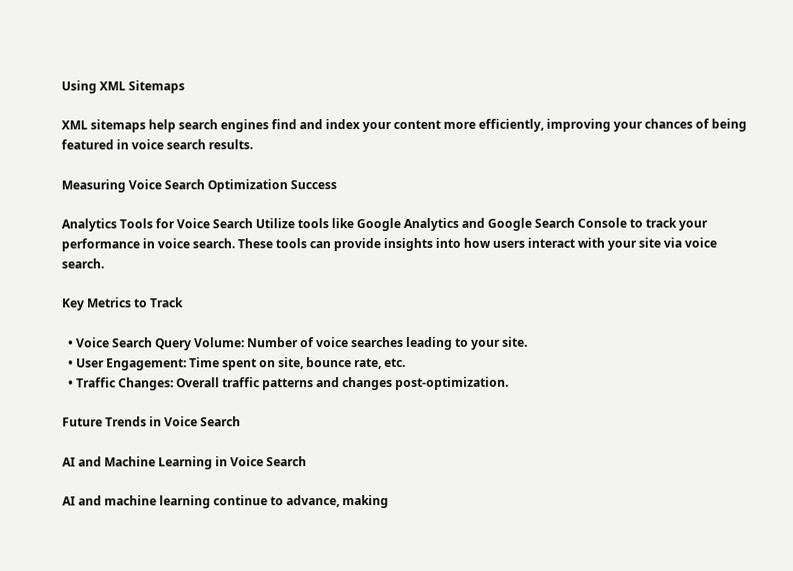Using XML Sitemaps

XML sitemaps help search engines find and index your content more efficiently, improving your chances of being featured in voice search results.

Measuring Voice Search Optimization Success

Analytics Tools for Voice Search Utilize tools like Google Analytics and Google Search Console to track your performance in voice search. These tools can provide insights into how users interact with your site via voice search.

Key Metrics to Track

  • Voice Search Query Volume: Number of voice searches leading to your site.
  • User Engagement: Time spent on site, bounce rate, etc.
  • Traffic Changes: Overall traffic patterns and changes post-optimization.

Future Trends in Voice Search

AI and Machine Learning in Voice Search

AI and machine learning continue to advance, making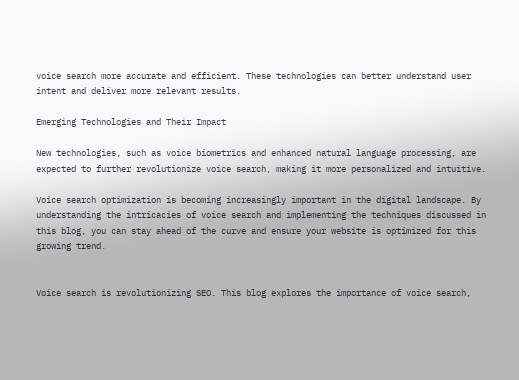voice search more accurate and efficient. These technologies can better understand user intent and deliver more relevant results.

Emerging Technologies and Their Impact

New technologies, such as voice biometrics and enhanced natural language processing, are expected to further revolutionize voice search, making it more personalized and intuitive.

Voice search optimization is becoming increasingly important in the digital landscape. By understanding the intricacies of voice search and implementing the techniques discussed in this blog, you can stay ahead of the curve and ensure your website is optimized for this growing trend.


Voice search is revolutionizing SEO. This blog explores the importance of voice search,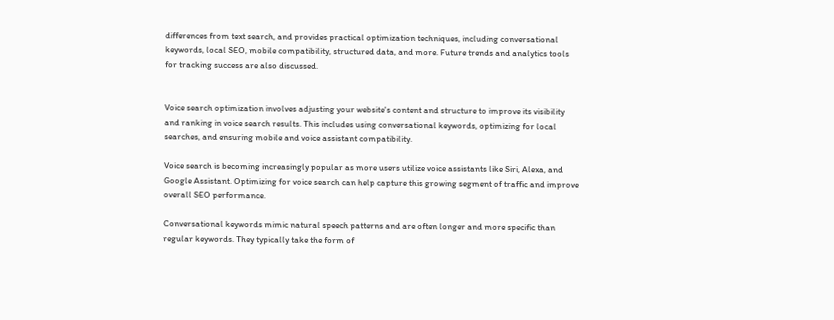differences from text search, and provides practical optimization techniques, including conversational keywords, local SEO, mobile compatibility, structured data, and more. Future trends and analytics tools for tracking success are also discussed.


Voice search optimization involves adjusting your website's content and structure to improve its visibility and ranking in voice search results. This includes using conversational keywords, optimizing for local searches, and ensuring mobile and voice assistant compatibility.

Voice search is becoming increasingly popular as more users utilize voice assistants like Siri, Alexa, and Google Assistant. Optimizing for voice search can help capture this growing segment of traffic and improve overall SEO performance.

Conversational keywords mimic natural speech patterns and are often longer and more specific than regular keywords. They typically take the form of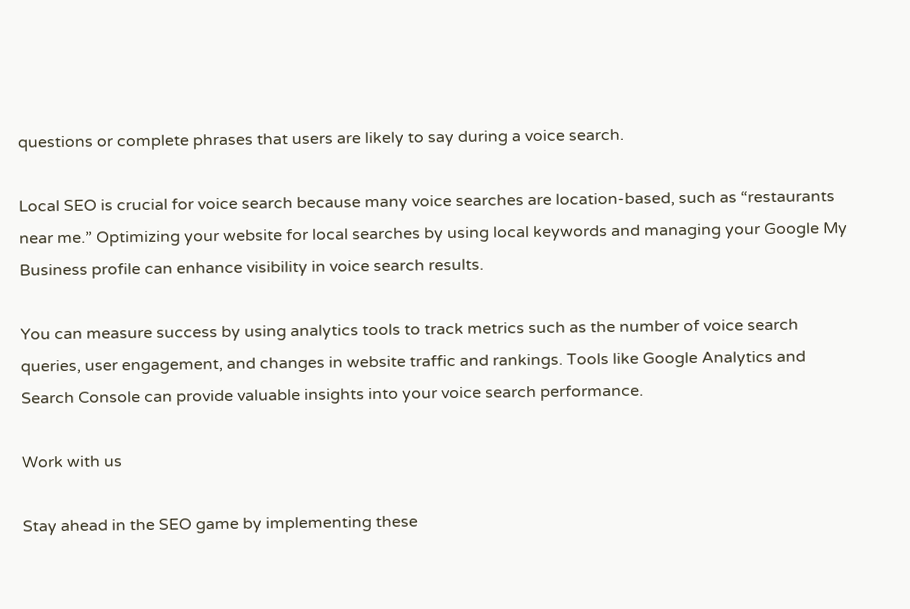questions or complete phrases that users are likely to say during a voice search.

Local SEO is crucial for voice search because many voice searches are location-based, such as “restaurants near me.” Optimizing your website for local searches by using local keywords and managing your Google My Business profile can enhance visibility in voice search results.

You can measure success by using analytics tools to track metrics such as the number of voice search queries, user engagement, and changes in website traffic and rankings. Tools like Google Analytics and Search Console can provide valuable insights into your voice search performance.

Work with us

Stay ahead in the SEO game by implementing these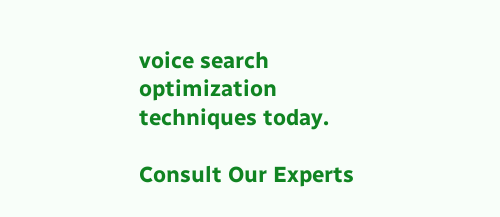voice search optimization techniques today.

Consult Our Experts